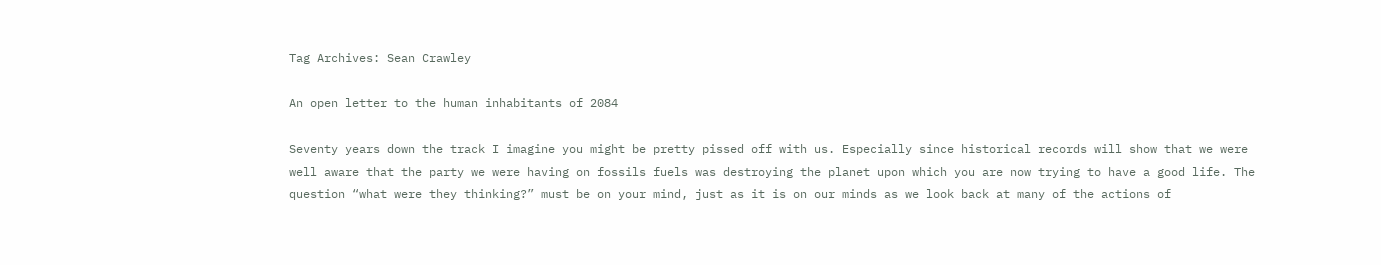Tag Archives: Sean Crawley

An open letter to the human inhabitants of 2084

Seventy years down the track I imagine you might be pretty pissed off with us. Especially since historical records will show that we were well aware that the party we were having on fossils fuels was destroying the planet upon which you are now trying to have a good life. The question “what were they thinking?” must be on your mind, just as it is on our minds as we look back at many of the actions of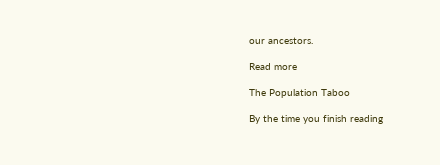our ancestors.

Read more

The Population Taboo

By the time you finish reading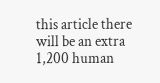this article there will be an extra 1,200 human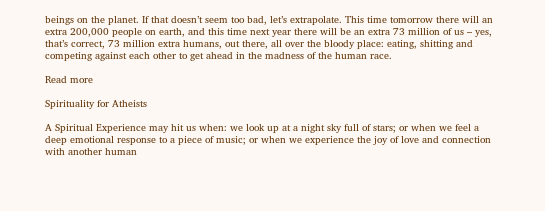beings on the planet. If that doesn’t seem too bad, let’s extrapolate. This time tomorrow there will an extra 200,000 people on earth, and this time next year there will be an extra 73 million of us – yes, that’s correct, 73 million extra humans, out there, all over the bloody place: eating, shitting and competing against each other to get ahead in the madness of the human race.

Read more

Spirituality for Atheists

A Spiritual Experience may hit us when: we look up at a night sky full of stars; or when we feel a deep emotional response to a piece of music; or when we experience the joy of love and connection with another human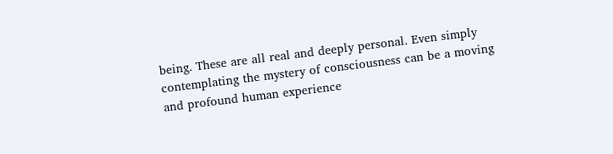being. These are all real and deeply personal. Even simply contemplating the mystery of consciousness can be a moving and profound human experience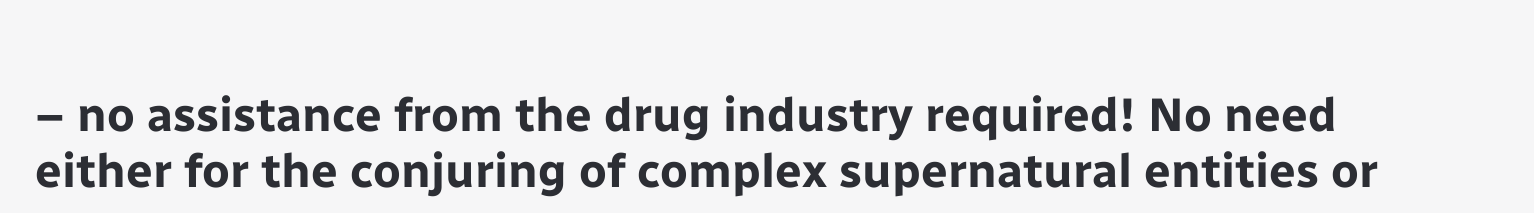– no assistance from the drug industry required! No need either for the conjuring of complex supernatural entities or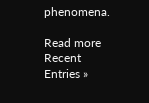phenomena.

Read more
Recent Entries »